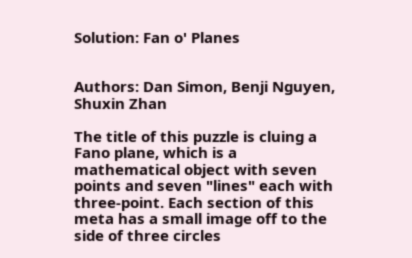Solution: Fan o' Planes


Authors: Dan Simon, Benji Nguyen, Shuxin Zhan

The title of this puzzle is cluing a Fano plane, which is a mathematical object with seven points and seven "lines" each with three-point. Each section of this meta has a small image off to the side of three circles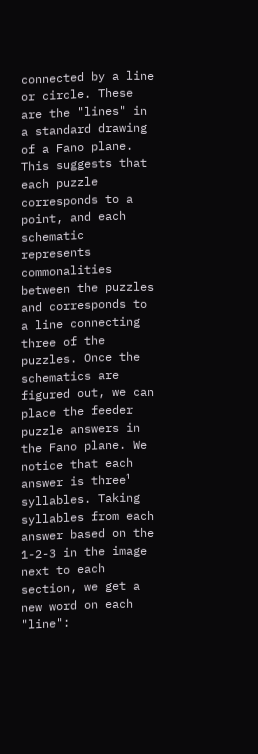connected by a line or circle. These are the "lines" in a standard drawing of a Fano plane. This suggests that each puzzle corresponds to a point, and each schematic represents commonalities between the puzzles and corresponds to a line connecting three of the puzzles. Once the schematics are figured out, we can place the feeder puzzle answers in the Fano plane. We notice that each answer is three¹ syllables. Taking syllables from each answer based on the 1-2-3 in the image next to each section, we get a new word on each "line":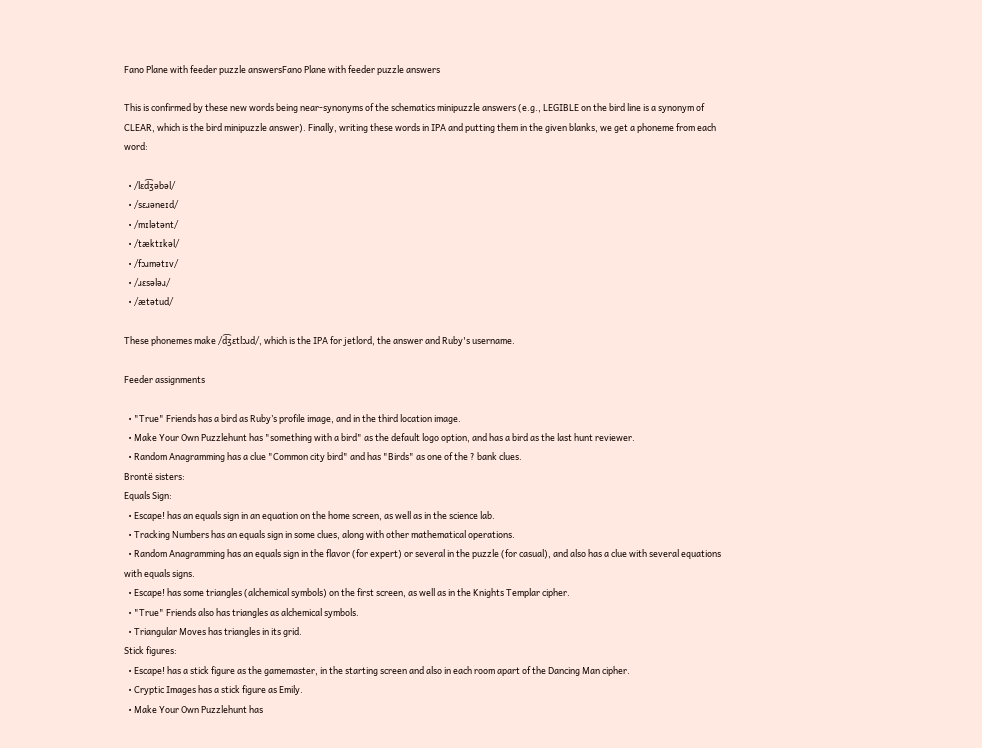Fano Plane with feeder puzzle answersFano Plane with feeder puzzle answers

This is confirmed by these new words being near-synonyms of the schematics minipuzzle answers (e.g., LEGIBLE on the bird line is a synonym of CLEAR, which is the bird minipuzzle answer). Finally, writing these words in IPA and putting them in the given blanks, we get a phoneme from each word:

  • /lɛd͡ʒəbəl/
  • /sɛɹəneɪd/
  • /mɪlətənt/
  • /tæktɪkəl/
  • /fɔɹmətɪv/
  • /ɹɛsələɹ/
  • /ætətud/

These phonemes make /d͡ʒɛtlɔɹd/, which is the IPA for jetlord, the answer and Ruby's username.

Feeder assignments

  • "True" Friends has a bird as Ruby’s profile image, and in the third location image.
  • Make Your Own Puzzlehunt has "something with a bird" as the default logo option, and has a bird as the last hunt reviewer.
  • Random Anagramming has a clue "Common city bird" and has "Birds" as one of the ? bank clues.
Brontë sisters:
Equals Sign:
  • Escape! has an equals sign in an equation on the home screen, as well as in the science lab.
  • Tracking Numbers has an equals sign in some clues, along with other mathematical operations.
  • Random Anagramming has an equals sign in the flavor (for expert) or several in the puzzle (for casual), and also has a clue with several equations with equals signs.
  • Escape! has some triangles (alchemical symbols) on the first screen, as well as in the Knights Templar cipher.
  • "True" Friends also has triangles as alchemical symbols.
  • Triangular Moves has triangles in its grid.
Stick figures:
  • Escape! has a stick figure as the gamemaster, in the starting screen and also in each room apart of the Dancing Man cipher.
  • Cryptic Images has a stick figure as Emily.
  • Make Your Own Puzzlehunt has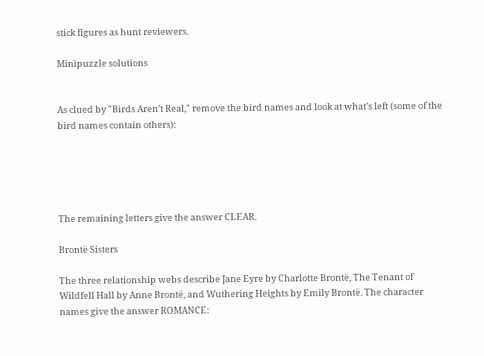stick figures as hunt reviewers.

Minipuzzle solutions


As clued by "Birds Aren’t Real," remove the bird names and look at what’s left (some of the bird names contain others):





The remaining letters give the answer CLEAR.

Brontë Sisters

The three relationship webs describe Jane Eyre by Charlotte Brontë, The Tenant of Wildfell Hall by Anne Brontë, and Wuthering Heights by Emily Brontë. The character names give the answer ROMANCE: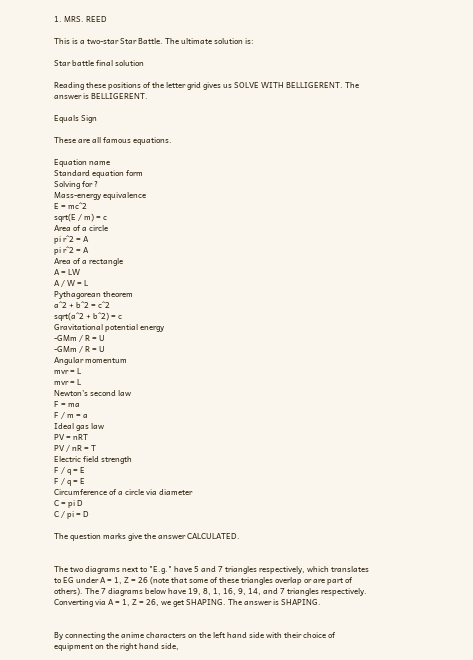1. MRS. REED

This is a two-star Star Battle. The ultimate solution is:

Star battle final solution

Reading these positions of the letter grid gives us SOLVE WITH BELLIGERENT. The answer is BELLIGERENT.

Equals Sign

These are all famous equations.

Equation name
Standard equation form
Solving for ?
Mass-energy equivalence
E = mc^2
sqrt(E / m) = c
Area of a circle
pi r^2 = A
pi r^2 = A
Area of a rectangle
A = LW
A / W = L
Pythagorean theorem
a^2 + b^2 = c^2
sqrt(a^2 + b^2) = c
Gravitational potential energy
-GMm / R = U
-GMm / R = U
Angular momentum
mvr = L
mvr = L
Newton’s second law
F = ma
F / m = a
Ideal gas law
PV = nRT
PV / nR = T
Electric field strength
F / q = E
F / q = E
Circumference of a circle via diameter
C = pi D
C / pi = D

The question marks give the answer CALCULATED.


The two diagrams next to "E.g." have 5 and 7 triangles respectively, which translates to EG under A = 1, Z = 26 (note that some of these triangles overlap or are part of others). The 7 diagrams below have 19, 8, 1, 16, 9, 14, and 7 triangles respectively. Converting via A = 1, Z = 26, we get SHAPING. The answer is SHAPING.


By connecting the anime characters on the left hand side with their choice of equipment on the right hand side,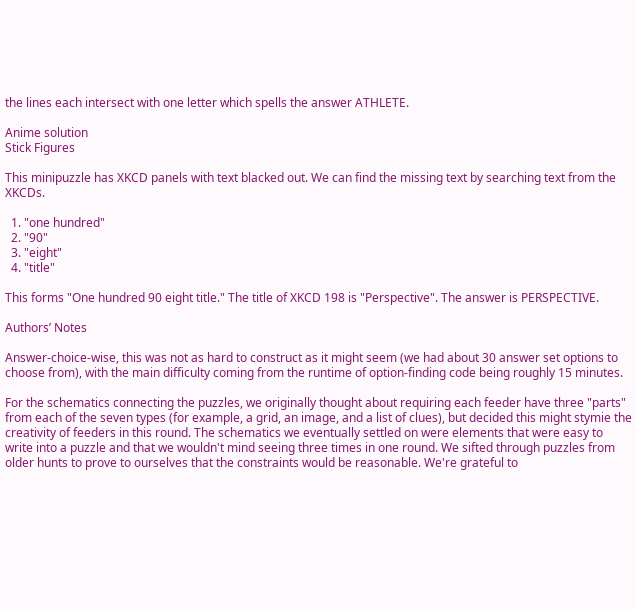the lines each intersect with one letter which spells the answer ATHLETE.

Anime solution
Stick Figures

This minipuzzle has XKCD panels with text blacked out. We can find the missing text by searching text from the XKCDs.

  1. "one hundred"
  2. "90"
  3. "eight"
  4. "title"

This forms "One hundred 90 eight title." The title of XKCD 198 is "Perspective". The answer is PERSPECTIVE.

Authors’ Notes

Answer-choice-wise, this was not as hard to construct as it might seem (we had about 30 answer set options to choose from), with the main difficulty coming from the runtime of option-finding code being roughly 15 minutes.

For the schematics connecting the puzzles, we originally thought about requiring each feeder have three "parts" from each of the seven types (for example, a grid, an image, and a list of clues), but decided this might stymie the creativity of feeders in this round. The schematics we eventually settled on were elements that were easy to write into a puzzle and that we wouldn't mind seeing three times in one round. We sifted through puzzles from older hunts to prove to ourselves that the constraints would be reasonable. We're grateful to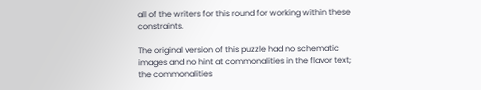all of the writers for this round for working within these constraints.

The original version of this puzzle had no schematic images and no hint at commonalities in the flavor text; the commonalities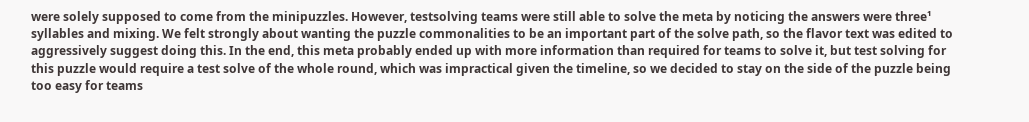were solely supposed to come from the minipuzzles. However, testsolving teams were still able to solve the meta by noticing the answers were three¹ syllables and mixing. We felt strongly about wanting the puzzle commonalities to be an important part of the solve path, so the flavor text was edited to aggressively suggest doing this. In the end, this meta probably ended up with more information than required for teams to solve it, but test solving for this puzzle would require a test solve of the whole round, which was impractical given the timeline, so we decided to stay on the side of the puzzle being too easy for teams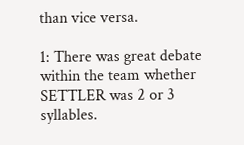than vice versa.

1: There was great debate within the team whether SETTLER was 2 or 3 syllables.